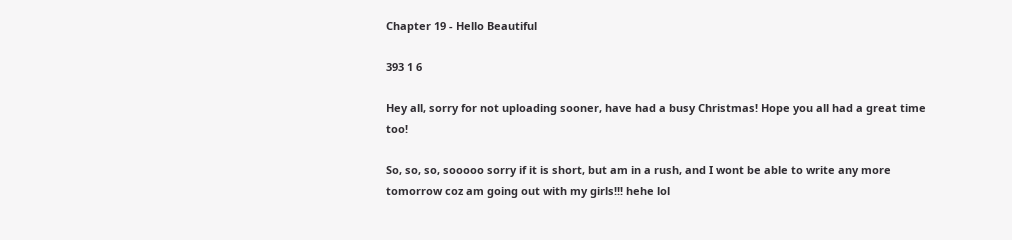Chapter 19 - Hello Beautiful

393 1 6

Hey all, sorry for not uploading sooner, have had a busy Christmas! Hope you all had a great time too!

So, so, so, sooooo sorry if it is short, but am in a rush, and I wont be able to write any more tomorrow coz am going out with my girls!!! hehe lol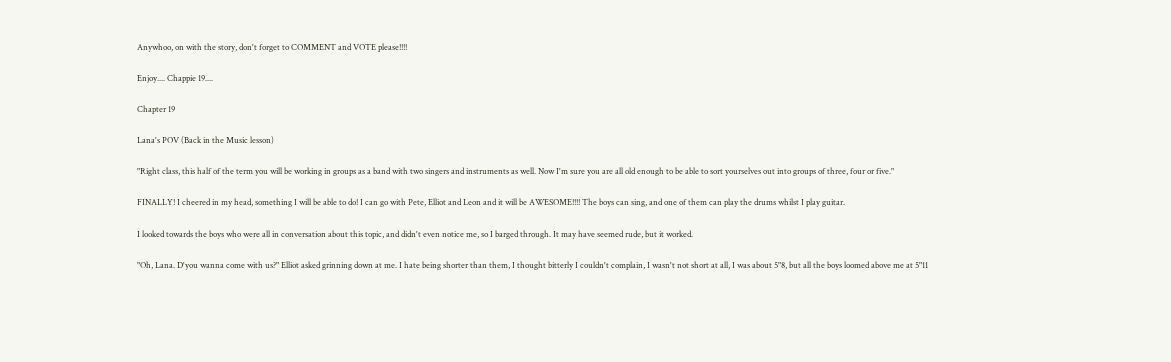Anywhoo, on with the story, don't forget to COMMENT and VOTE please!!!!

Enjoy.... Chappie 19....

Chapter 19

Lana's POV (Back in the Music lesson)

"Right class, this half of the term you will be working in groups as a band with two singers and instruments as well. Now I'm sure you are all old enough to be able to sort yourselves out into groups of three, four or five."

FINALLY! I cheered in my head, something I will be able to do! I can go with Pete, Elliot and Leon and it will be AWESOME!!!! The boys can sing, and one of them can play the drums whilst I play guitar.

I looked towards the boys who were all in conversation about this topic, and didn't even notice me, so I barged through. It may have seemed rude, but it worked.

"Oh, Lana. D'you wanna come with us?" Elliot asked grinning down at me. I hate being shorter than them, I thought bitterly I couldn't complain, I wasn't not short at all, I was about 5"8, but all the boys loomed above me at 5"11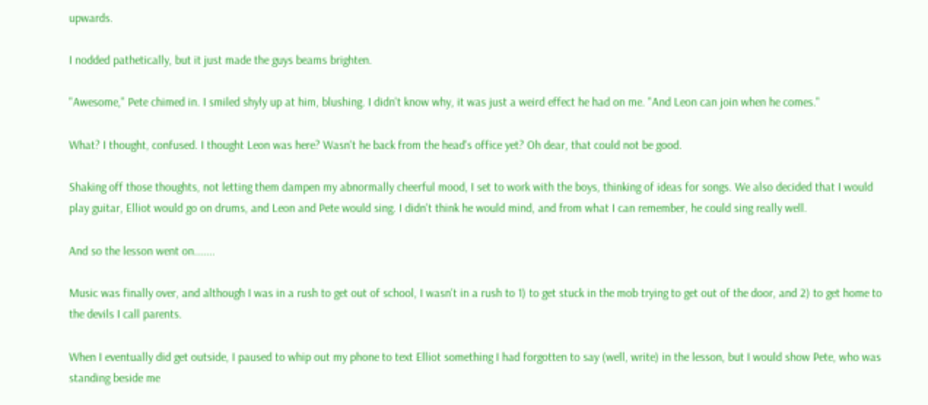upwards.

I nodded pathetically, but it just made the guys beams brighten.

"Awesome," Pete chimed in. I smiled shyly up at him, blushing. I didn't know why, it was just a weird effect he had on me. "And Leon can join when he comes."

What? I thought, confused. I thought Leon was here? Wasn't he back from the head's office yet? Oh dear, that could not be good.

Shaking off those thoughts, not letting them dampen my abnormally cheerful mood, I set to work with the boys, thinking of ideas for songs. We also decided that I would play guitar, Elliot would go on drums, and Leon and Pete would sing. I didn't think he would mind, and from what I can remember, he could sing really well.

And so the lesson went on.......

Music was finally over, and although I was in a rush to get out of school, I wasn't in a rush to 1) to get stuck in the mob trying to get out of the door, and 2) to get home to the devils I call parents.

When I eventually did get outside, I paused to whip out my phone to text Elliot something I had forgotten to say (well, write) in the lesson, but I would show Pete, who was standing beside me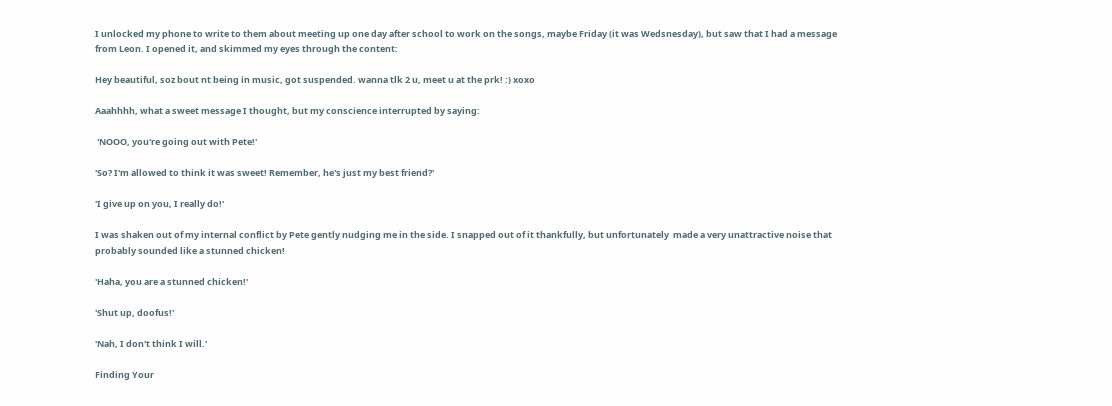I unlocked my phone to write to them about meeting up one day after school to work on the songs, maybe Friday (it was Wedsnesday), but saw that I had a message from Leon. I opened it, and skimmed my eyes through the content:

Hey beautiful, soz bout nt being in music, got suspended. wanna tlk 2 u, meet u at the prk! :) xoxo

Aaahhhh, what a sweet message I thought, but my conscience interrupted by saying:

 'NOOO, you're going out with Pete!'

'So? I'm allowed to think it was sweet! Remember, he's just my best friend?'

'I give up on you, I really do!'

I was shaken out of my internal conflict by Pete gently nudging me in the side. I snapped out of it thankfully, but unfortunately  made a very unattractive noise that probably sounded like a stunned chicken!

'Haha, you are a stunned chicken!'

'Shut up, doofus!'

'Nah, I don't think I will.'

Finding Your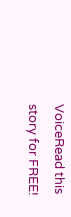VoiceRead this story for FREE!